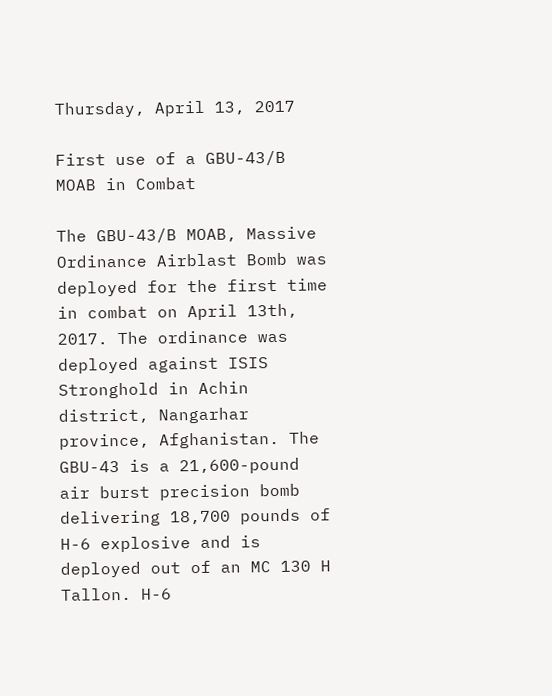Thursday, April 13, 2017

First use of a GBU-43/B MOAB in Combat

The GBU-43/B MOAB, Massive Ordinance Airblast Bomb was deployed for the first time in combat on April 13th, 2017. The ordinance was deployed against ISIS Stronghold in Achin district, Nangarhar province, Afghanistan. The GBU-43 is a 21,600-pound air burst precision bomb delivering 18,700 pounds of H-6 explosive and is deployed out of an MC 130 H Tallon. H-6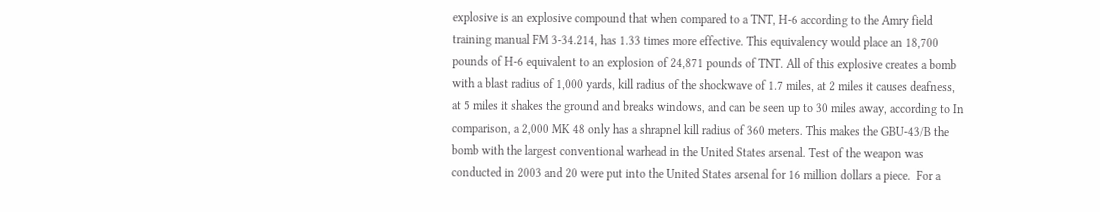explosive is an explosive compound that when compared to a TNT, H-6 according to the Amry field training manual FM 3-34.214, has 1.33 times more effective. This equivalency would place an 18,700 pounds of H-6 equivalent to an explosion of 24,871 pounds of TNT. All of this explosive creates a bomb with a blast radius of 1,000 yards, kill radius of the shockwave of 1.7 miles, at 2 miles it causes deafness, at 5 miles it shakes the ground and breaks windows, and can be seen up to 30 miles away, according to In comparison, a 2,000 MK 48 only has a shrapnel kill radius of 360 meters. This makes the GBU-43/B the bomb with the largest conventional warhead in the United States arsenal. Test of the weapon was conducted in 2003 and 20 were put into the United States arsenal for 16 million dollars a piece.  For a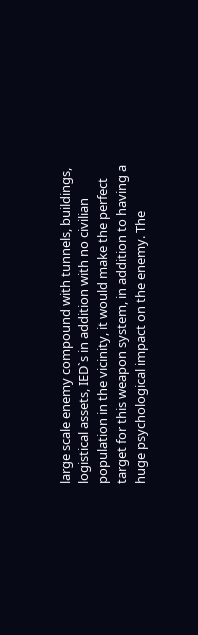large scale enemy compound with tunnels, buildings, logistical assets, IED`s in addition with no civilian population in the vicinity, it would make the perfect target for this weapon system, in addition to having a huge psychological impact on the enemy. The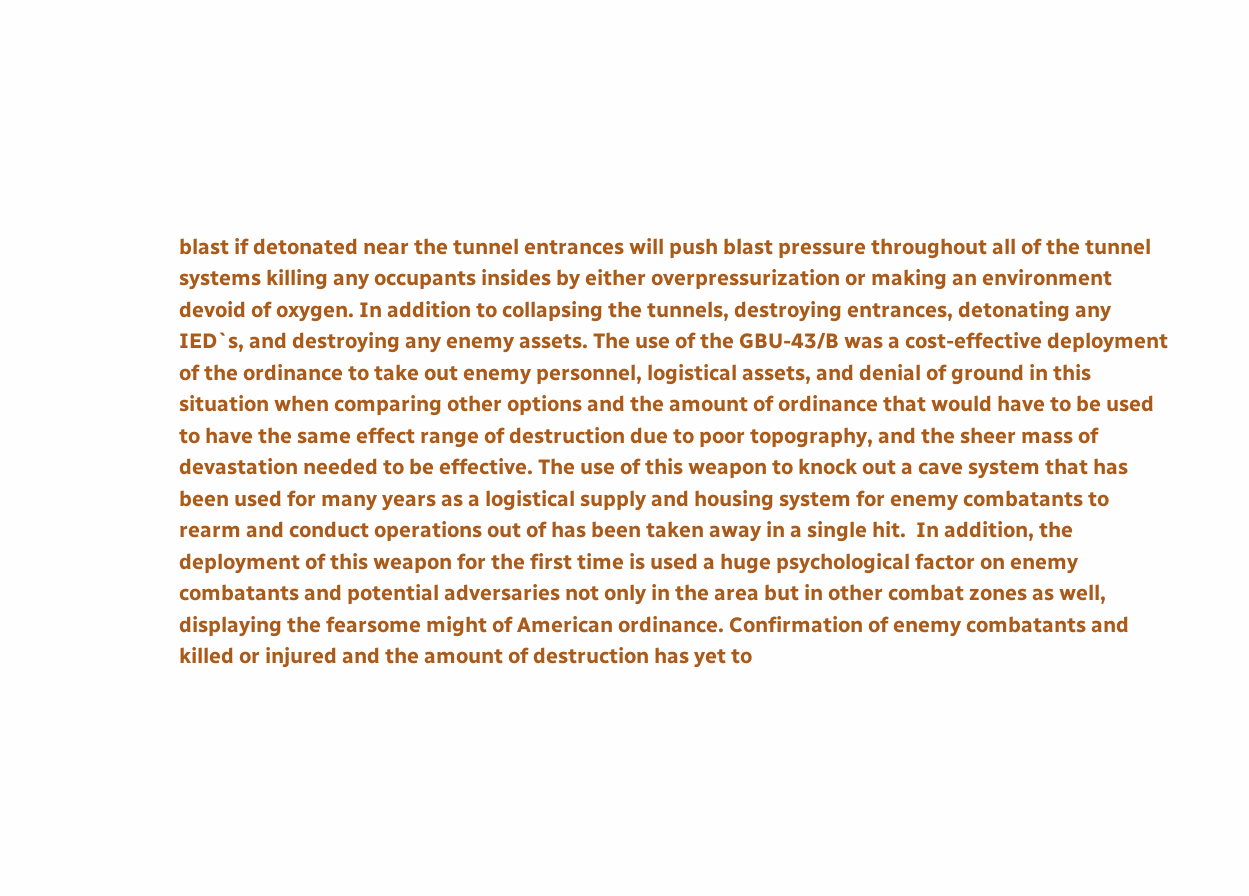blast if detonated near the tunnel entrances will push blast pressure throughout all of the tunnel systems killing any occupants insides by either overpressurization or making an environment devoid of oxygen. In addition to collapsing the tunnels, destroying entrances, detonating any IED`s, and destroying any enemy assets. The use of the GBU-43/B was a cost-effective deployment of the ordinance to take out enemy personnel, logistical assets, and denial of ground in this situation when comparing other options and the amount of ordinance that would have to be used to have the same effect range of destruction due to poor topography, and the sheer mass of devastation needed to be effective. The use of this weapon to knock out a cave system that has been used for many years as a logistical supply and housing system for enemy combatants to rearm and conduct operations out of has been taken away in a single hit.  In addition, the deployment of this weapon for the first time is used a huge psychological factor on enemy combatants and potential adversaries not only in the area but in other combat zones as well, displaying the fearsome might of American ordinance. Confirmation of enemy combatants and killed or injured and the amount of destruction has yet to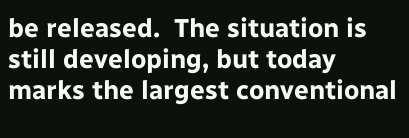be released.  The situation is still developing, but today marks the largest conventional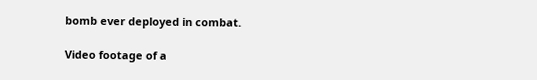bomb ever deployed in combat.

Video footage of a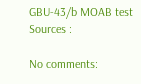GBU-43/b MOAB test
Sources :

No comments: